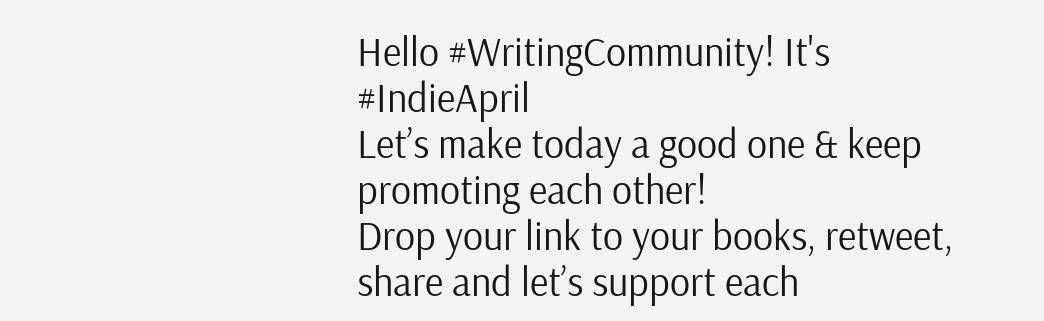Hello #WritingCommunity! It's #IndieApril
Let’s make today a good one & keep promoting each other!
Drop your link to your books, retweet, share and let’s support each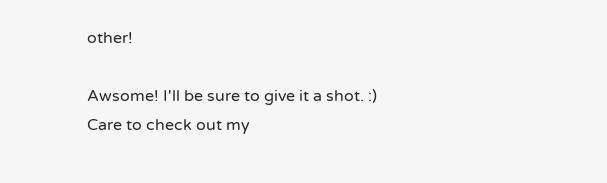other!

Awsome! I'll be sure to give it a shot. :) Care to check out my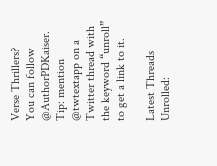Verse Thrillers?
You can follow @AuthorPDKaiser.
Tip: mention @twtextapp on a Twitter thread with the keyword “unroll” to get a link to it.

Latest Threads Unrolled: